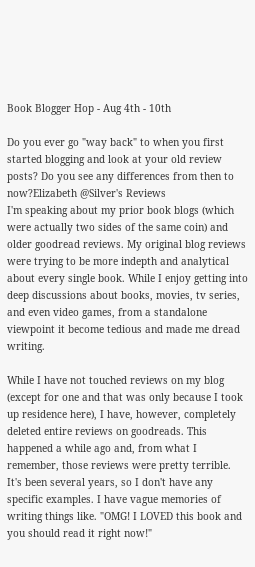Book Blogger Hop - Aug 4th - 10th

Do you ever go "way back" to when you first started blogging and look at your old review posts? Do you see any differences from then to now?Elizabeth @Silver's Reviews
I'm speaking about my prior book blogs (which were actually two sides of the same coin) and older goodread reviews. My original blog reviews were trying to be more indepth and analytical about every single book. While I enjoy getting into deep discussions about books, movies, tv series, and even video games, from a standalone viewpoint it become tedious and made me dread writing.

While I have not touched reviews on my blog (except for one and that was only because I took up residence here), I have, however, completely deleted entire reviews on goodreads. This happened a while ago and, from what I remember, those reviews were pretty terrible. It's been several years, so I don't have any specific examples. I have vague memories of writing things like. "OMG! I LOVED this book and you should read it right now!"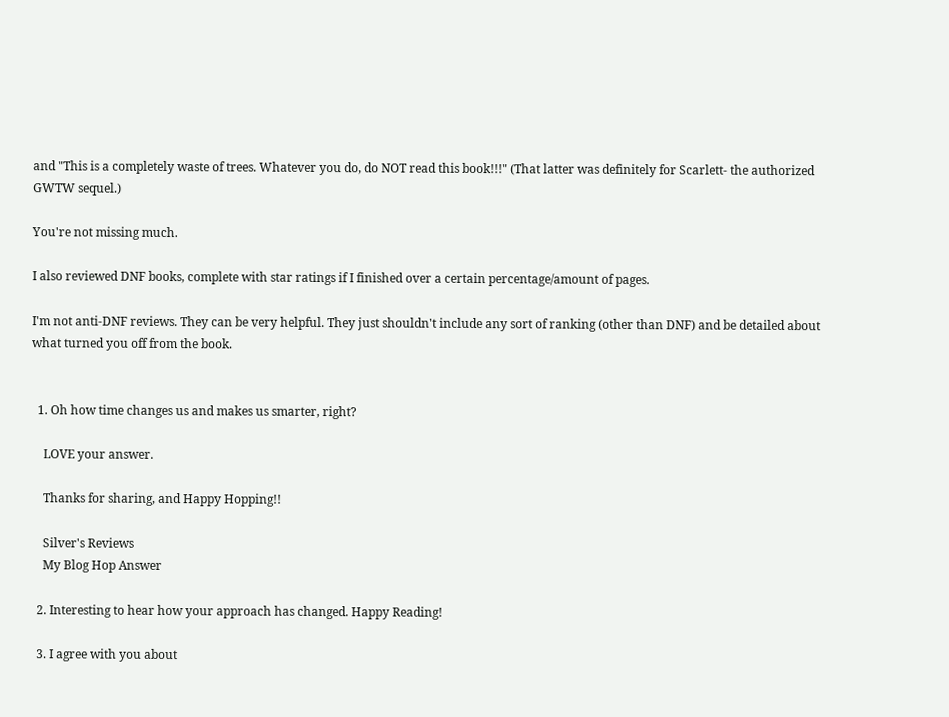and "This is a completely waste of trees. Whatever you do, do NOT read this book!!!" (That latter was definitely for Scarlett- the authorized GWTW sequel.)

You're not missing much.

I also reviewed DNF books, complete with star ratings if I finished over a certain percentage/amount of pages.

I'm not anti-DNF reviews. They can be very helpful. They just shouldn't include any sort of ranking (other than DNF) and be detailed about what turned you off from the book.


  1. Oh how time changes us and makes us smarter, right?

    LOVE your answer.

    Thanks for sharing, and Happy Hopping!!

    Silver's Reviews
    My Blog Hop Answer

  2. Interesting to hear how your approach has changed. Happy Reading!

  3. I agree with you about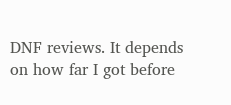DNF reviews. It depends on how far I got before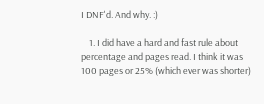I DNF'd. And why. :)

    1. I did have a hard and fast rule about percentage and pages read. I think it was 100 pages or 25% (which ever was shorter)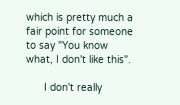which is pretty much a fair point for someone to say "You know what, I don't like this".

      I don't really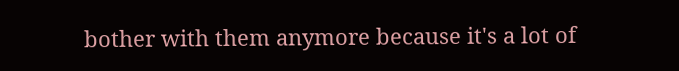bother with them anymore because it's a lot of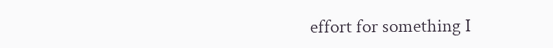effort for something I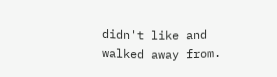didn't like and walked away from.